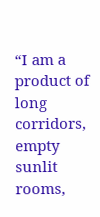“I am a product of long corridors, empty sunlit rooms,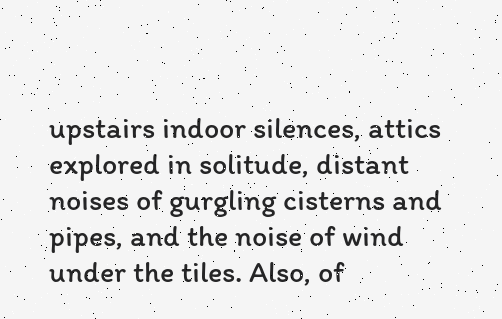upstairs indoor silences, attics explored in solitude, distant noises of gurgling cisterns and pipes, and the noise of wind under the tiles. Also, of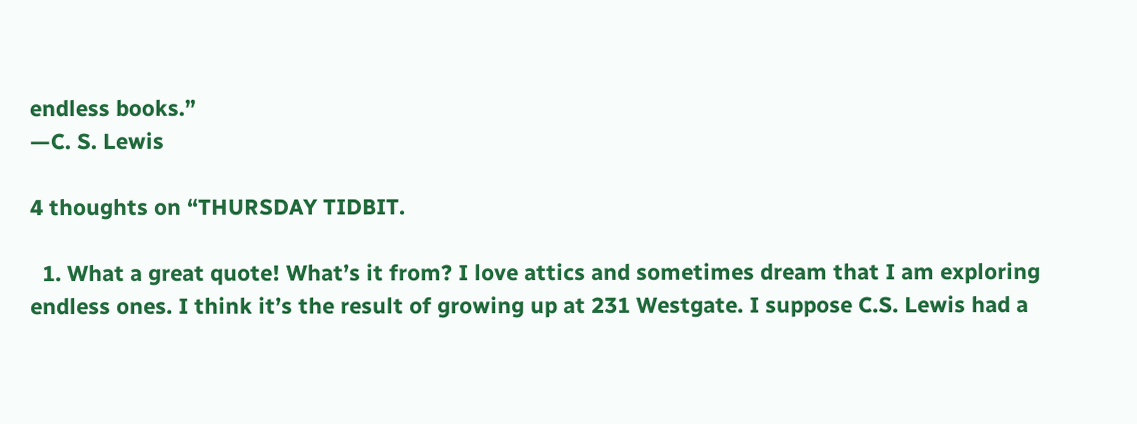endless books.”
—C. S. Lewis

4 thoughts on “THURSDAY TIDBIT.

  1. What a great quote! What’s it from? I love attics and sometimes dream that I am exploring endless ones. I think it’s the result of growing up at 231 Westgate. I suppose C.S. Lewis had a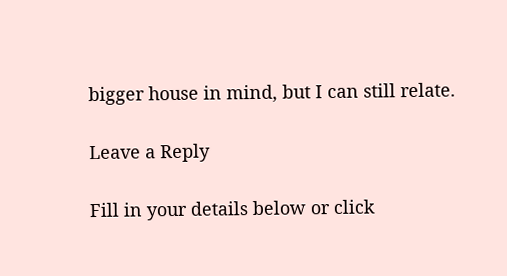bigger house in mind, but I can still relate.

Leave a Reply

Fill in your details below or click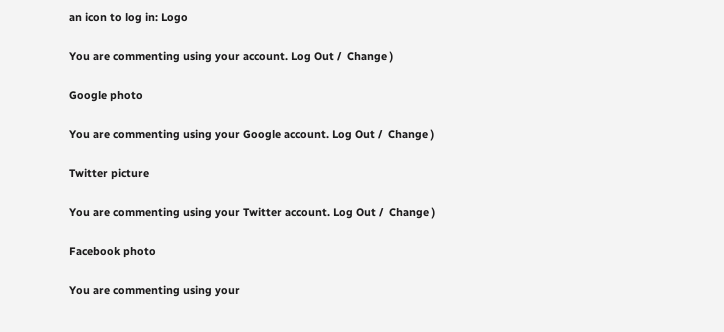an icon to log in: Logo

You are commenting using your account. Log Out /  Change )

Google photo

You are commenting using your Google account. Log Out /  Change )

Twitter picture

You are commenting using your Twitter account. Log Out /  Change )

Facebook photo

You are commenting using your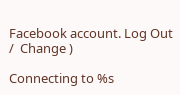Facebook account. Log Out /  Change )

Connecting to %s